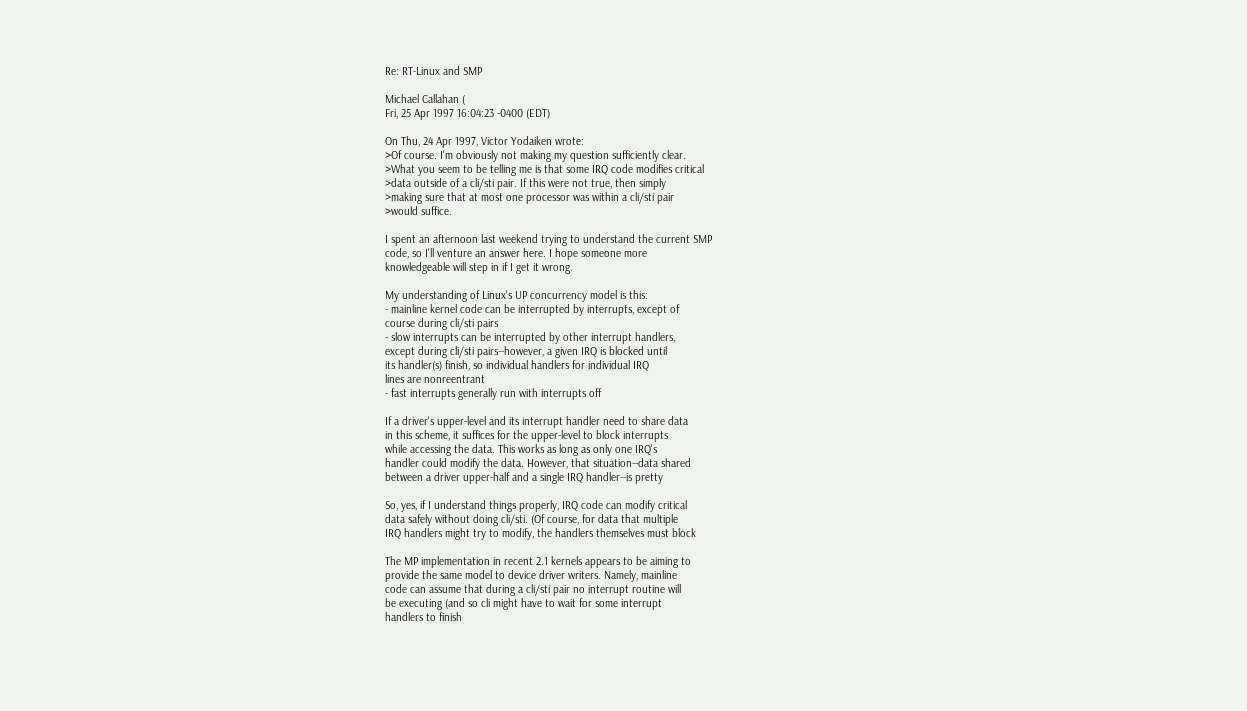Re: RT-Linux and SMP

Michael Callahan (
Fri, 25 Apr 1997 16:04:23 -0400 (EDT)

On Thu, 24 Apr 1997, Victor Yodaiken wrote:
>Of course. I'm obviously not making my question sufficiently clear.
>What you seem to be telling me is that some IRQ code modifies critical
>data outside of a cli/sti pair. If this were not true, then simply
>making sure that at most one processor was within a cli/sti pair
>would suffice.

I spent an afternoon last weekend trying to understand the current SMP
code, so I'll venture an answer here. I hope someone more
knowledgeable will step in if I get it wrong.

My understanding of Linux's UP concurrency model is this:
- mainline kernel code can be interrupted by interrupts, except of
course during cli/sti pairs
- slow interrupts can be interrupted by other interrupt handlers,
except during cli/sti pairs--however, a given IRQ is blocked until
its handler(s) finish, so individual handlers for individual IRQ
lines are nonreentrant
- fast interrupts generally run with interrupts off

If a driver's upper-level and its interrupt handler need to share data
in this scheme, it suffices for the upper-level to block interrupts
while accessing the data. This works as long as only one IRQ's
handler could modify the data. However, that situation--data shared
between a driver upper-half and a single IRQ handler--is pretty

So, yes, if I understand things properly, IRQ code can modify critical
data safely without doing cli/sti. (Of course, for data that multiple
IRQ handlers might try to modify, the handlers themselves must block

The MP implementation in recent 2.1 kernels appears to be aiming to
provide the same model to device driver writers. Namely, mainline
code can assume that during a cli/sti pair no interrupt routine will
be executing (and so cli might have to wait for some interrupt
handlers to finish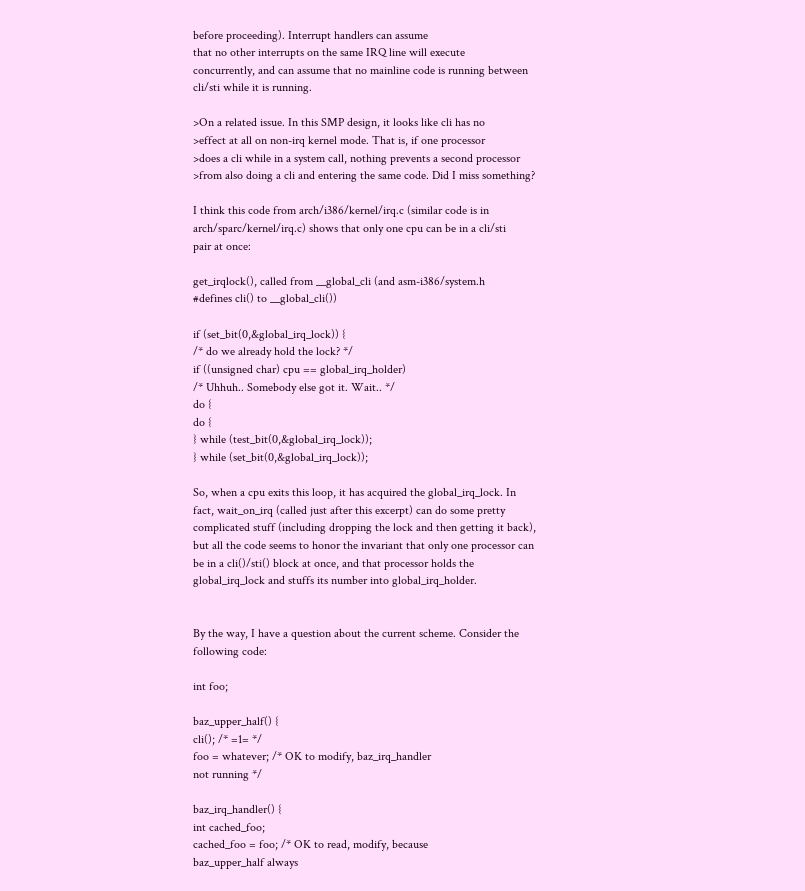before proceeding). Interrupt handlers can assume
that no other interrupts on the same IRQ line will execute
concurrently, and can assume that no mainline code is running between
cli/sti while it is running.

>On a related issue. In this SMP design, it looks like cli has no
>effect at all on non-irq kernel mode. That is, if one processor
>does a cli while in a system call, nothing prevents a second processor
>from also doing a cli and entering the same code. Did I miss something?

I think this code from arch/i386/kernel/irq.c (similar code is in
arch/sparc/kernel/irq.c) shows that only one cpu can be in a cli/sti
pair at once:

get_irqlock(), called from __global_cli (and asm-i386/system.h
#defines cli() to __global_cli())

if (set_bit(0,&global_irq_lock)) {
/* do we already hold the lock? */
if ((unsigned char) cpu == global_irq_holder)
/* Uhhuh.. Somebody else got it. Wait.. */
do {
do {
} while (test_bit(0,&global_irq_lock));
} while (set_bit(0,&global_irq_lock));

So, when a cpu exits this loop, it has acquired the global_irq_lock. In
fact, wait_on_irq (called just after this excerpt) can do some pretty
complicated stuff (including dropping the lock and then getting it back),
but all the code seems to honor the invariant that only one processor can
be in a cli()/sti() block at once, and that processor holds the
global_irq_lock and stuffs its number into global_irq_holder.


By the way, I have a question about the current scheme. Consider the
following code:

int foo;

baz_upper_half() {
cli(); /* =1= */
foo = whatever; /* OK to modify, baz_irq_handler
not running */

baz_irq_handler() {
int cached_foo;
cached_foo = foo; /* OK to read, modify, because
baz_upper_half always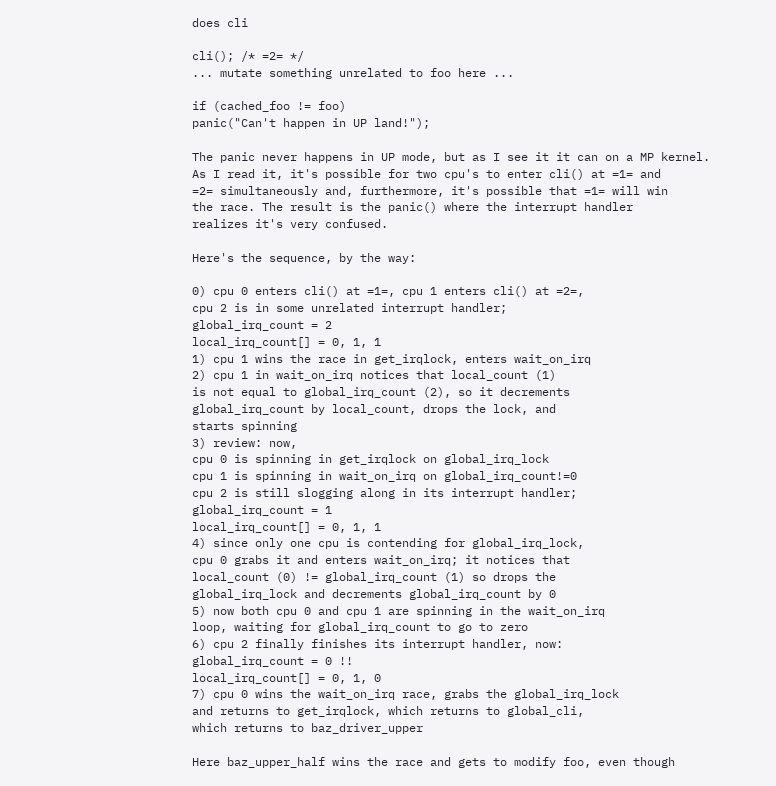does cli

cli(); /* =2= */
... mutate something unrelated to foo here ...

if (cached_foo != foo)
panic("Can't happen in UP land!");

The panic never happens in UP mode, but as I see it it can on a MP kernel.
As I read it, it's possible for two cpu's to enter cli() at =1= and
=2= simultaneously and, furthermore, it's possible that =1= will win
the race. The result is the panic() where the interrupt handler
realizes it's very confused.

Here's the sequence, by the way:

0) cpu 0 enters cli() at =1=, cpu 1 enters cli() at =2=,
cpu 2 is in some unrelated interrupt handler;
global_irq_count = 2
local_irq_count[] = 0, 1, 1
1) cpu 1 wins the race in get_irqlock, enters wait_on_irq
2) cpu 1 in wait_on_irq notices that local_count (1)
is not equal to global_irq_count (2), so it decrements
global_irq_count by local_count, drops the lock, and
starts spinning
3) review: now,
cpu 0 is spinning in get_irqlock on global_irq_lock
cpu 1 is spinning in wait_on_irq on global_irq_count!=0
cpu 2 is still slogging along in its interrupt handler;
global_irq_count = 1
local_irq_count[] = 0, 1, 1
4) since only one cpu is contending for global_irq_lock,
cpu 0 grabs it and enters wait_on_irq; it notices that
local_count (0) != global_irq_count (1) so drops the
global_irq_lock and decrements global_irq_count by 0
5) now both cpu 0 and cpu 1 are spinning in the wait_on_irq
loop, waiting for global_irq_count to go to zero
6) cpu 2 finally finishes its interrupt handler, now:
global_irq_count = 0 !!
local_irq_count[] = 0, 1, 0
7) cpu 0 wins the wait_on_irq race, grabs the global_irq_lock
and returns to get_irqlock, which returns to global_cli,
which returns to baz_driver_upper

Here baz_upper_half wins the race and gets to modify foo, even though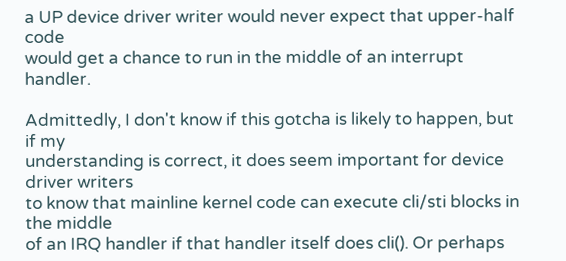a UP device driver writer would never expect that upper-half code
would get a chance to run in the middle of an interrupt handler.

Admittedly, I don't know if this gotcha is likely to happen, but if my
understanding is correct, it does seem important for device driver writers
to know that mainline kernel code can execute cli/sti blocks in the middle
of an IRQ handler if that handler itself does cli(). Or perhaps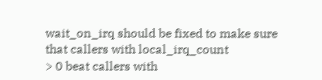wait_on_irq should be fixed to make sure that callers with local_irq_count
> 0 beat callers with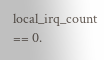local_irq_count == 0.